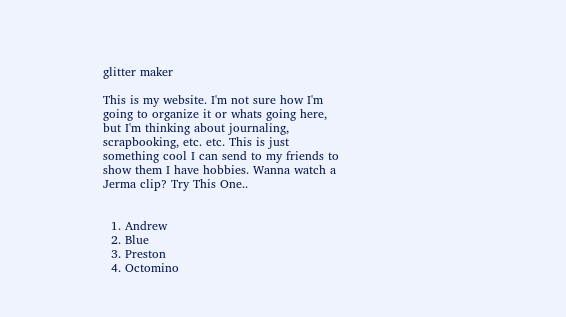glitter maker

This is my website. I'm not sure how I'm going to organize it or whats going here, but I'm thinking about journaling, scrapbooking, etc. etc. This is just something cool I can send to my friends to show them I have hobbies. Wanna watch a Jerma clip? Try This One..


  1. Andrew
  2. Blue
  3. Preston
  4. Octomino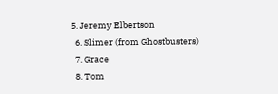5. Jeremy Elbertson
  6. Slimer (from Ghostbusters)
  7. Grace
  8. Tom